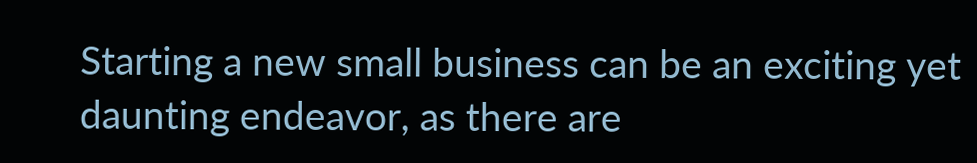Starting a new small business can be an exciting yet daunting endeavor, as there are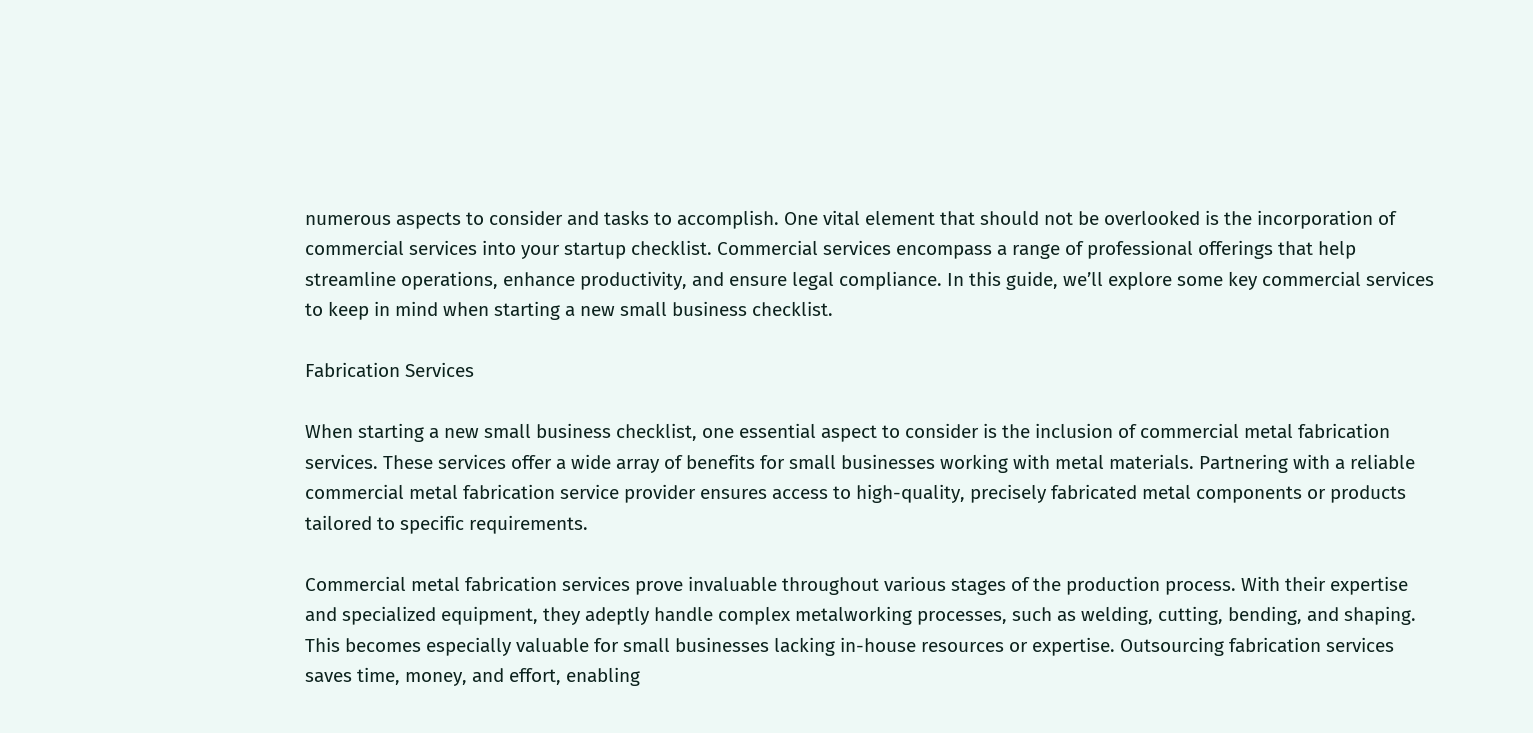numerous aspects to consider and tasks to accomplish. One vital element that should not be overlooked is the incorporation of commercial services into your startup checklist. Commercial services encompass a range of professional offerings that help streamline operations, enhance productivity, and ensure legal compliance. In this guide, we’ll explore some key commercial services to keep in mind when starting a new small business checklist.

Fabrication Services

When starting a new small business checklist, one essential aspect to consider is the inclusion of commercial metal fabrication services. These services offer a wide array of benefits for small businesses working with metal materials. Partnering with a reliable commercial metal fabrication service provider ensures access to high-quality, precisely fabricated metal components or products tailored to specific requirements.

Commercial metal fabrication services prove invaluable throughout various stages of the production process. With their expertise and specialized equipment, they adeptly handle complex metalworking processes, such as welding, cutting, bending, and shaping. This becomes especially valuable for small businesses lacking in-house resources or expertise. Outsourcing fabrication services saves time, money, and effort, enabling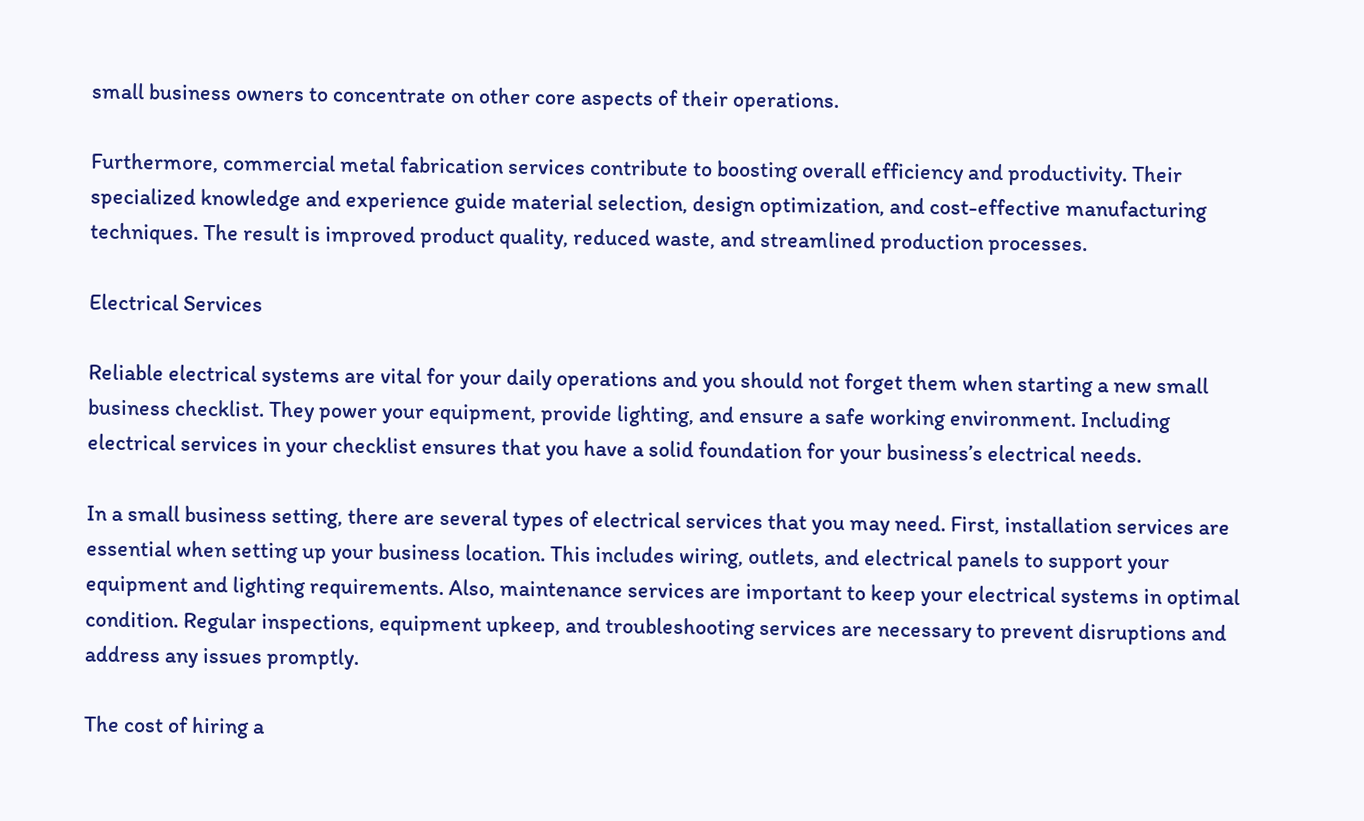small business owners to concentrate on other core aspects of their operations.

Furthermore, commercial metal fabrication services contribute to boosting overall efficiency and productivity. Their specialized knowledge and experience guide material selection, design optimization, and cost-effective manufacturing techniques. The result is improved product quality, reduced waste, and streamlined production processes.

Electrical Services

Reliable electrical systems are vital for your daily operations and you should not forget them when starting a new small business checklist. They power your equipment, provide lighting, and ensure a safe working environment. Including electrical services in your checklist ensures that you have a solid foundation for your business’s electrical needs.

In a small business setting, there are several types of electrical services that you may need. First, installation services are essential when setting up your business location. This includes wiring, outlets, and electrical panels to support your equipment and lighting requirements. Also, maintenance services are important to keep your electrical systems in optimal condition. Regular inspections, equipment upkeep, and troubleshooting services are necessary to prevent disruptions and address any issues promptly.

The cost of hiring a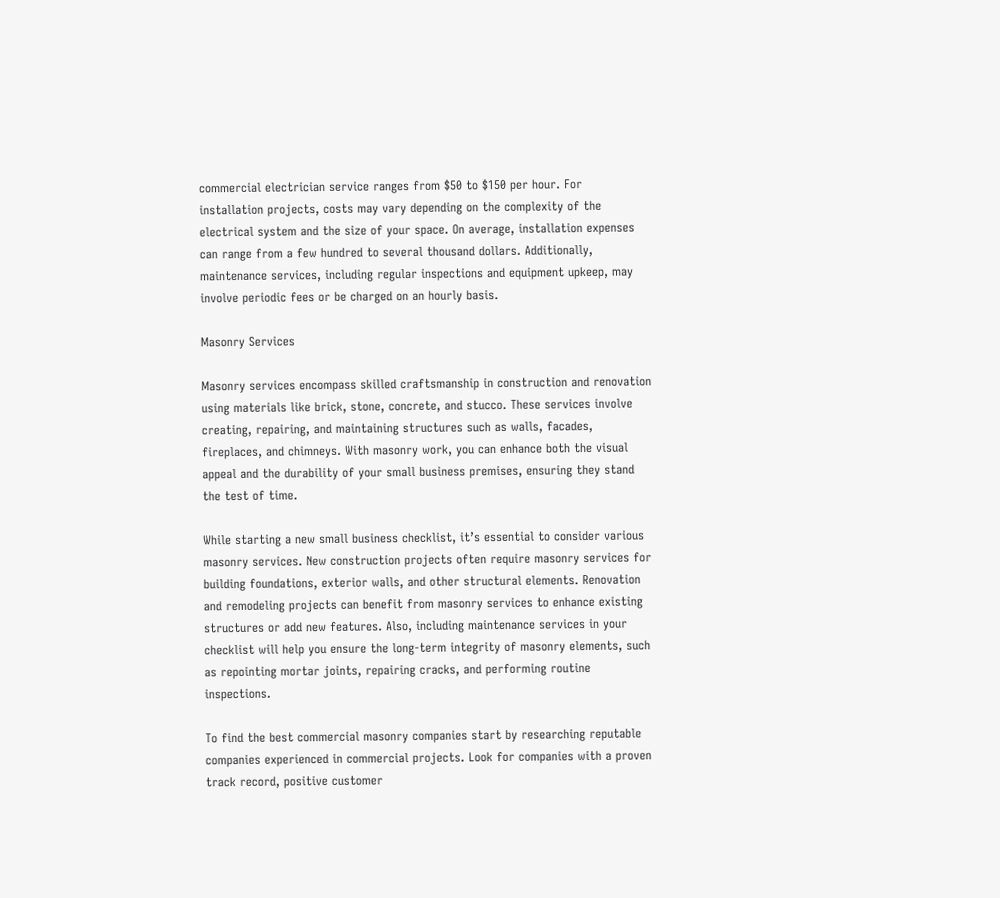commercial electrician service ranges from $50 to $150 per hour. For installation projects, costs may vary depending on the complexity of the electrical system and the size of your space. On average, installation expenses can range from a few hundred to several thousand dollars. Additionally, maintenance services, including regular inspections and equipment upkeep, may involve periodic fees or be charged on an hourly basis.

Masonry Services

Masonry services encompass skilled craftsmanship in construction and renovation using materials like brick, stone, concrete, and stucco. These services involve creating, repairing, and maintaining structures such as walls, facades, fireplaces, and chimneys. With masonry work, you can enhance both the visual appeal and the durability of your small business premises, ensuring they stand the test of time.

While starting a new small business checklist, it’s essential to consider various masonry services. New construction projects often require masonry services for building foundations, exterior walls, and other structural elements. Renovation and remodeling projects can benefit from masonry services to enhance existing structures or add new features. Also, including maintenance services in your checklist will help you ensure the long-term integrity of masonry elements, such as repointing mortar joints, repairing cracks, and performing routine inspections.

To find the best commercial masonry companies start by researching reputable companies experienced in commercial projects. Look for companies with a proven track record, positive customer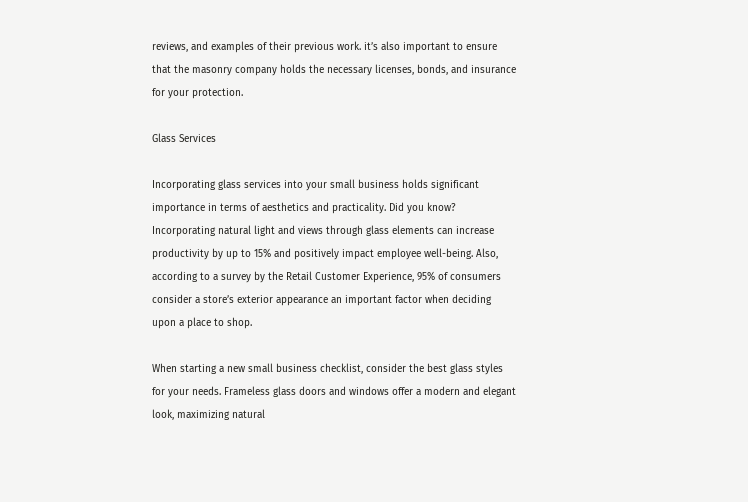reviews, and examples of their previous work. it’s also important to ensure that the masonry company holds the necessary licenses, bonds, and insurance for your protection.

Glass Services

Incorporating glass services into your small business holds significant importance in terms of aesthetics and practicality. Did you know? Incorporating natural light and views through glass elements can increase productivity by up to 15% and positively impact employee well-being. Also, according to a survey by the Retail Customer Experience, 95% of consumers consider a store’s exterior appearance an important factor when deciding upon a place to shop.

When starting a new small business checklist, consider the best glass styles for your needs. Frameless glass doors and windows offer a modern and elegant look, maximizing natural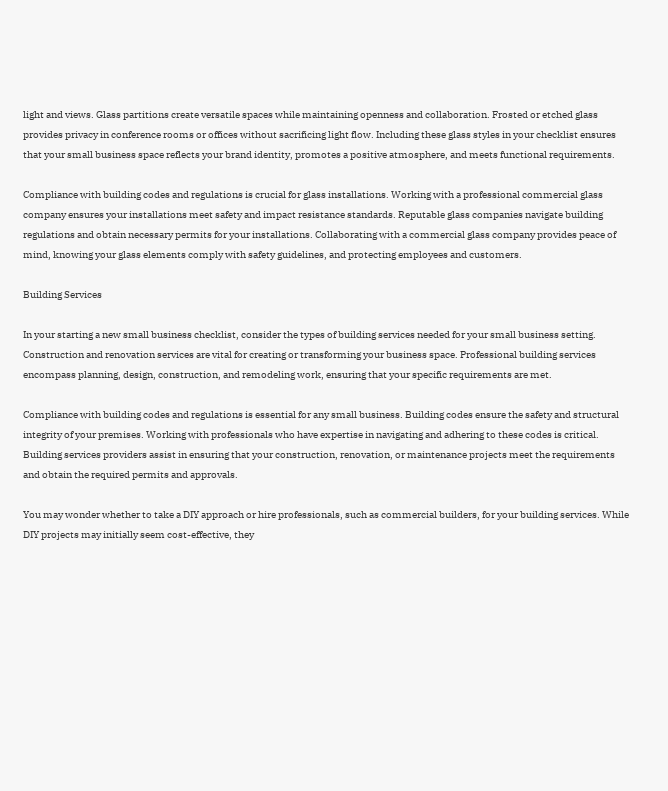light and views. Glass partitions create versatile spaces while maintaining openness and collaboration. Frosted or etched glass provides privacy in conference rooms or offices without sacrificing light flow. Including these glass styles in your checklist ensures that your small business space reflects your brand identity, promotes a positive atmosphere, and meets functional requirements.

Compliance with building codes and regulations is crucial for glass installations. Working with a professional commercial glass company ensures your installations meet safety and impact resistance standards. Reputable glass companies navigate building regulations and obtain necessary permits for your installations. Collaborating with a commercial glass company provides peace of mind, knowing your glass elements comply with safety guidelines, and protecting employees and customers.

Building Services

In your starting a new small business checklist, consider the types of building services needed for your small business setting. Construction and renovation services are vital for creating or transforming your business space. Professional building services encompass planning, design, construction, and remodeling work, ensuring that your specific requirements are met.

Compliance with building codes and regulations is essential for any small business. Building codes ensure the safety and structural integrity of your premises. Working with professionals who have expertise in navigating and adhering to these codes is critical. Building services providers assist in ensuring that your construction, renovation, or maintenance projects meet the requirements and obtain the required permits and approvals.

You may wonder whether to take a DIY approach or hire professionals, such as commercial builders, for your building services. While DIY projects may initially seem cost-effective, they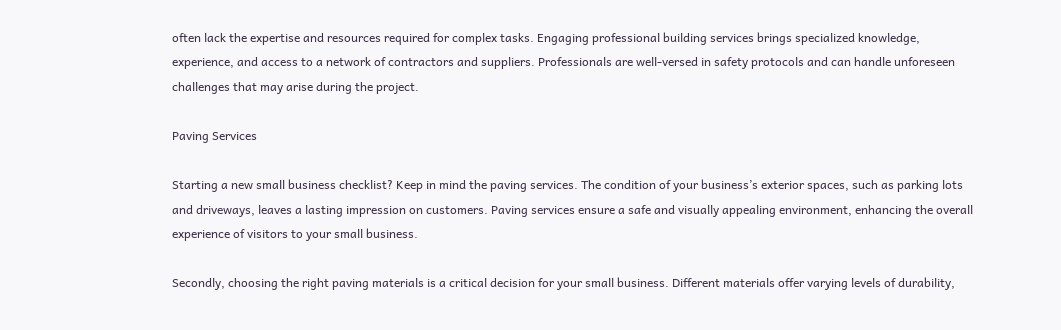often lack the expertise and resources required for complex tasks. Engaging professional building services brings specialized knowledge, experience, and access to a network of contractors and suppliers. Professionals are well-versed in safety protocols and can handle unforeseen challenges that may arise during the project.

Paving Services

Starting a new small business checklist? Keep in mind the paving services. The condition of your business’s exterior spaces, such as parking lots and driveways, leaves a lasting impression on customers. Paving services ensure a safe and visually appealing environment, enhancing the overall experience of visitors to your small business.

Secondly, choosing the right paving materials is a critical decision for your small business. Different materials offer varying levels of durability,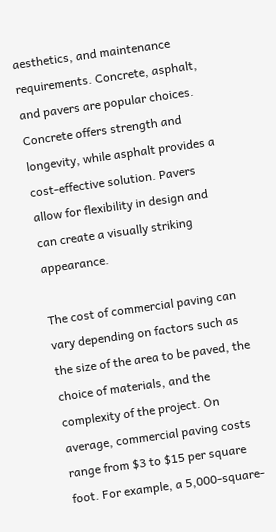aesthetics, and maintenance requirements. Concrete, asphalt, and pavers are popular choices. Concrete offers strength and longevity, while asphalt provides a cost-effective solution. Pavers allow for flexibility in design and can create a visually striking appearance.

The cost of commercial paving can vary depending on factors such as the size of the area to be paved, the choice of materials, and the complexity of the project. On average, commercial paving costs range from $3 to $15 per square foot. For example, a 5,000-square-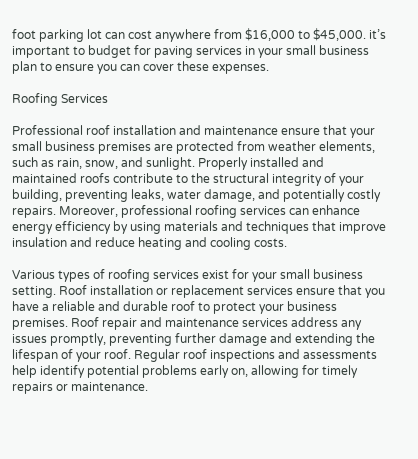foot parking lot can cost anywhere from $16,000 to $45,000. it’s important to budget for paving services in your small business plan to ensure you can cover these expenses.

Roofing Services

Professional roof installation and maintenance ensure that your small business premises are protected from weather elements, such as rain, snow, and sunlight. Properly installed and maintained roofs contribute to the structural integrity of your building, preventing leaks, water damage, and potentially costly repairs. Moreover, professional roofing services can enhance energy efficiency by using materials and techniques that improve insulation and reduce heating and cooling costs.

Various types of roofing services exist for your small business setting. Roof installation or replacement services ensure that you have a reliable and durable roof to protect your business premises. Roof repair and maintenance services address any issues promptly, preventing further damage and extending the lifespan of your roof. Regular roof inspections and assessments help identify potential problems early on, allowing for timely repairs or maintenance.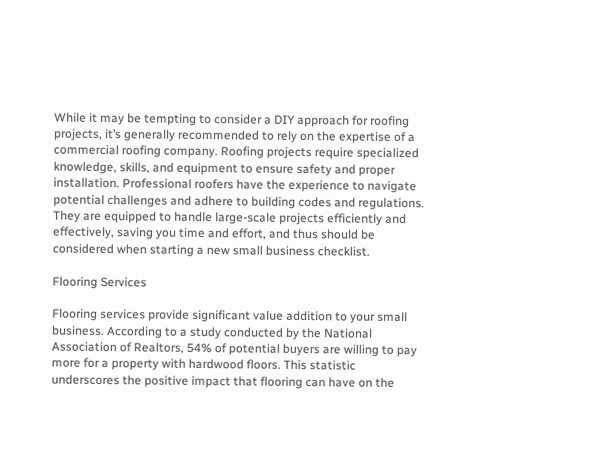While it may be tempting to consider a DIY approach for roofing projects, it’s generally recommended to rely on the expertise of a commercial roofing company. Roofing projects require specialized knowledge, skills, and equipment to ensure safety and proper installation. Professional roofers have the experience to navigate potential challenges and adhere to building codes and regulations. They are equipped to handle large-scale projects efficiently and effectively, saving you time and effort, and thus should be considered when starting a new small business checklist.

Flooring Services

Flooring services provide significant value addition to your small business. According to a study conducted by the National Association of Realtors, 54% of potential buyers are willing to pay more for a property with hardwood floors. This statistic underscores the positive impact that flooring can have on the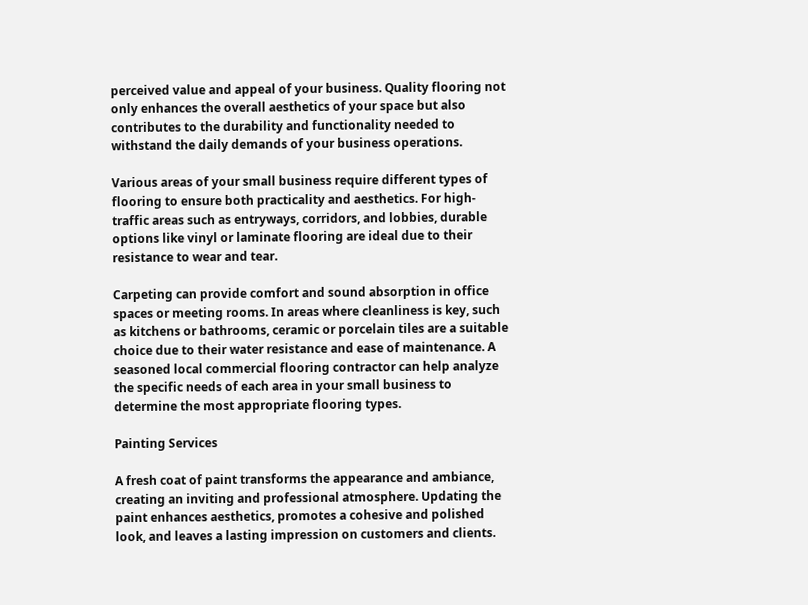perceived value and appeal of your business. Quality flooring not only enhances the overall aesthetics of your space but also contributes to the durability and functionality needed to withstand the daily demands of your business operations.

Various areas of your small business require different types of flooring to ensure both practicality and aesthetics. For high-traffic areas such as entryways, corridors, and lobbies, durable options like vinyl or laminate flooring are ideal due to their resistance to wear and tear.

Carpeting can provide comfort and sound absorption in office spaces or meeting rooms. In areas where cleanliness is key, such as kitchens or bathrooms, ceramic or porcelain tiles are a suitable choice due to their water resistance and ease of maintenance. A seasoned local commercial flooring contractor can help analyze the specific needs of each area in your small business to determine the most appropriate flooring types.

Painting Services

A fresh coat of paint transforms the appearance and ambiance, creating an inviting and professional atmosphere. Updating the paint enhances aesthetics, promotes a cohesive and polished look, and leaves a lasting impression on customers and clients.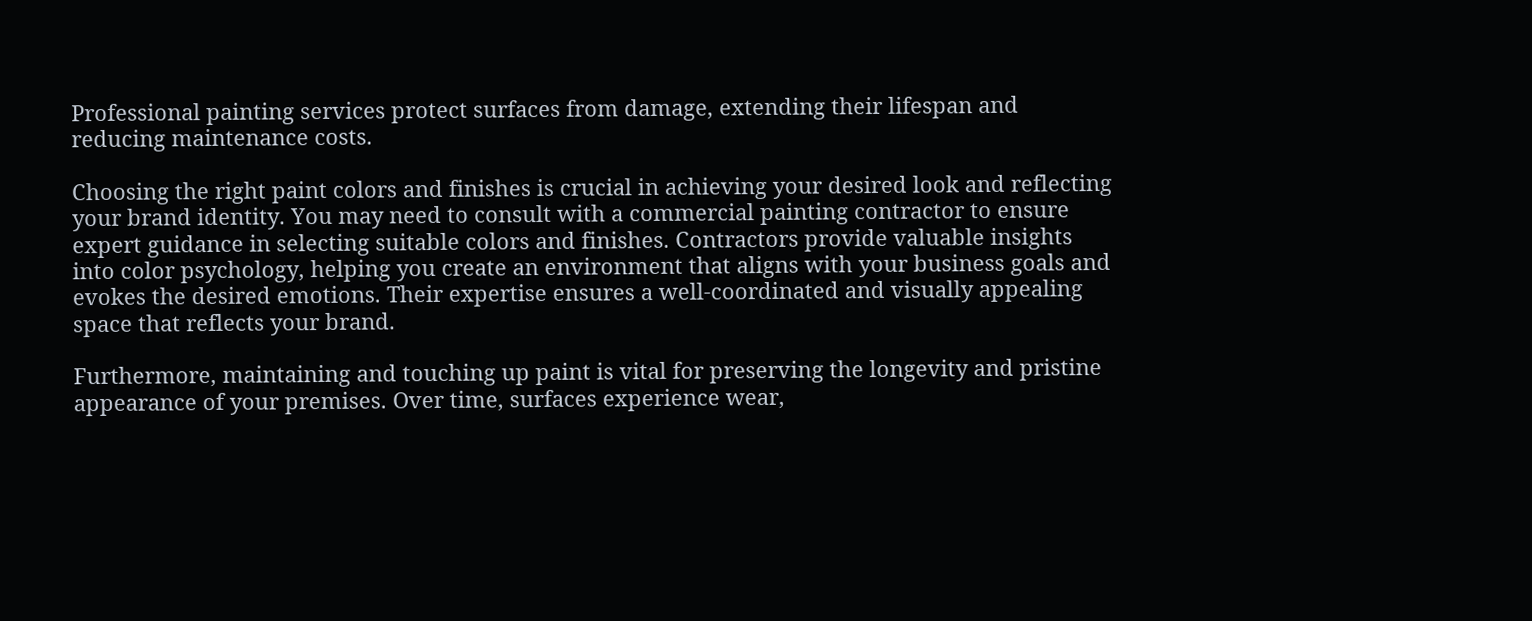Professional painting services protect surfaces from damage, extending their lifespan and reducing maintenance costs.

Choosing the right paint colors and finishes is crucial in achieving your desired look and reflecting your brand identity. You may need to consult with a commercial painting contractor to ensure expert guidance in selecting suitable colors and finishes. Contractors provide valuable insights into color psychology, helping you create an environment that aligns with your business goals and evokes the desired emotions. Their expertise ensures a well-coordinated and visually appealing space that reflects your brand.

Furthermore, maintaining and touching up paint is vital for preserving the longevity and pristine appearance of your premises. Over time, surfaces experience wear,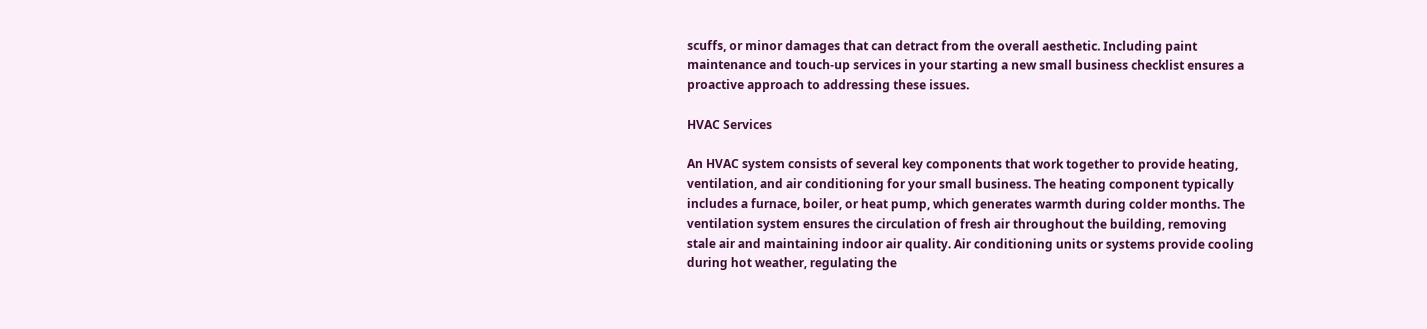scuffs, or minor damages that can detract from the overall aesthetic. Including paint maintenance and touch-up services in your starting a new small business checklist ensures a proactive approach to addressing these issues.

HVAC Services

An HVAC system consists of several key components that work together to provide heating, ventilation, and air conditioning for your small business. The heating component typically includes a furnace, boiler, or heat pump, which generates warmth during colder months. The ventilation system ensures the circulation of fresh air throughout the building, removing stale air and maintaining indoor air quality. Air conditioning units or systems provide cooling during hot weather, regulating the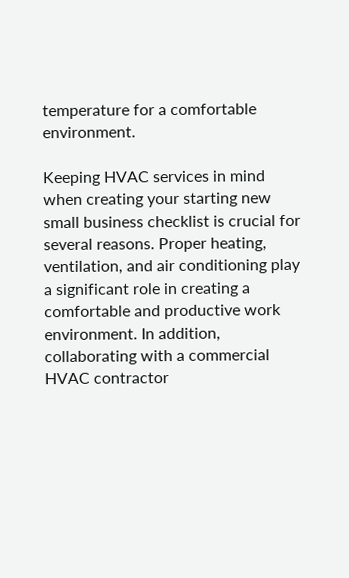temperature for a comfortable environment.

Keeping HVAC services in mind when creating your starting new small business checklist is crucial for several reasons. Proper heating, ventilation, and air conditioning play a significant role in creating a comfortable and productive work environment. In addition, collaborating with a commercial HVAC contractor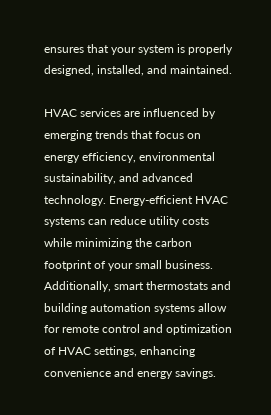ensures that your system is properly designed, installed, and maintained.

HVAC services are influenced by emerging trends that focus on energy efficiency, environmental sustainability, and advanced technology. Energy-efficient HVAC systems can reduce utility costs while minimizing the carbon footprint of your small business. Additionally, smart thermostats and building automation systems allow for remote control and optimization of HVAC settings, enhancing convenience and energy savings.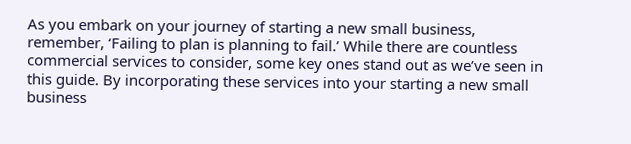As you embark on your journey of starting a new small business, remember, ‘Failing to plan is planning to fail.’ While there are countless commercial services to consider, some key ones stand out as we’ve seen in this guide. By incorporating these services into your starting a new small business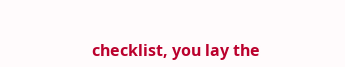checklist, you lay the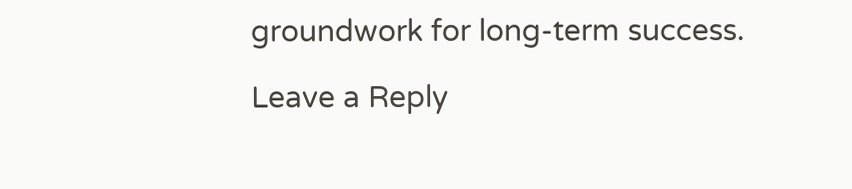groundwork for long-term success.

Leave a Reply